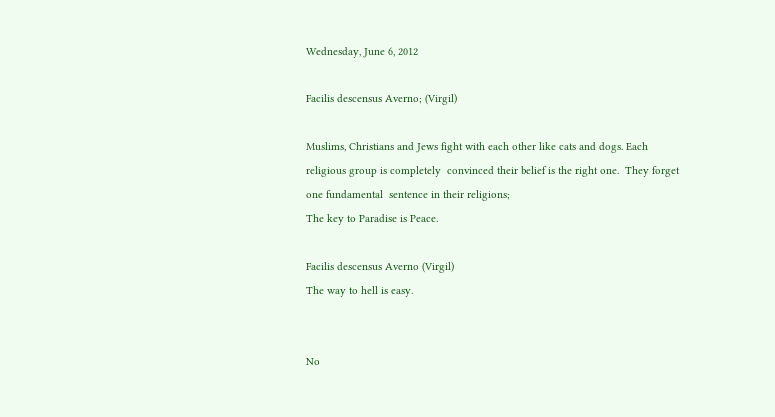Wednesday, June 6, 2012

Facilis descensus Averno; (Virgil)

Muslims, Christians and Jews fight with each other like cats and dogs. Each religious group is completely  convinced their belief is the right one.  They forget  one fundamental  sentence in their religions;
The key to Paradise is Peace.

Facilis descensus Averno (Virgil)
The way to hell is easy.


No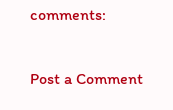comments:

Post a Comment